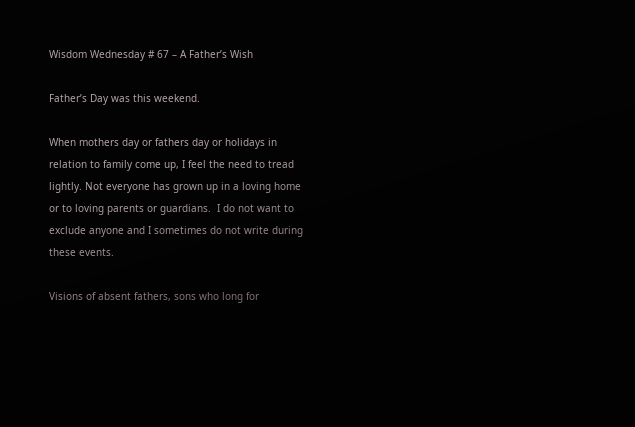Wisdom Wednesday # 67 – A Father’s Wish

Father’s Day was this weekend.

When mothers day or fathers day or holidays in relation to family come up, I feel the need to tread lightly. Not everyone has grown up in a loving home or to loving parents or guardians.  I do not want to exclude anyone and I sometimes do not write during these events.

Visions of absent fathers, sons who long for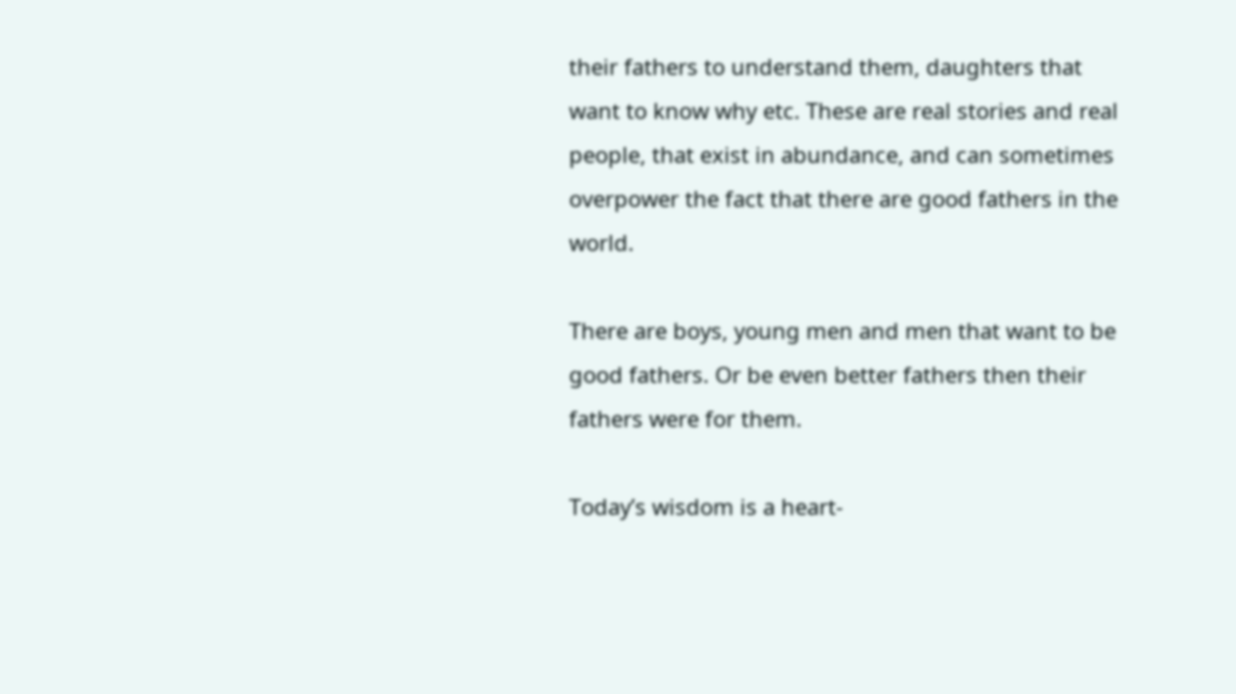their fathers to understand them, daughters that want to know why etc. These are real stories and real people, that exist in abundance, and can sometimes overpower the fact that there are good fathers in the world.

There are boys, young men and men that want to be good fathers. Or be even better fathers then their fathers were for them.

Today’s wisdom is a heart-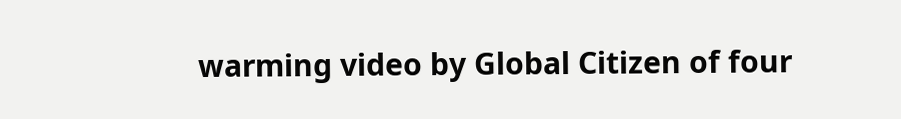warming video by Global Citizen of four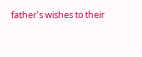father’s wishes to their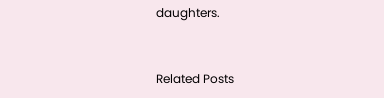daughters.


Related Posts